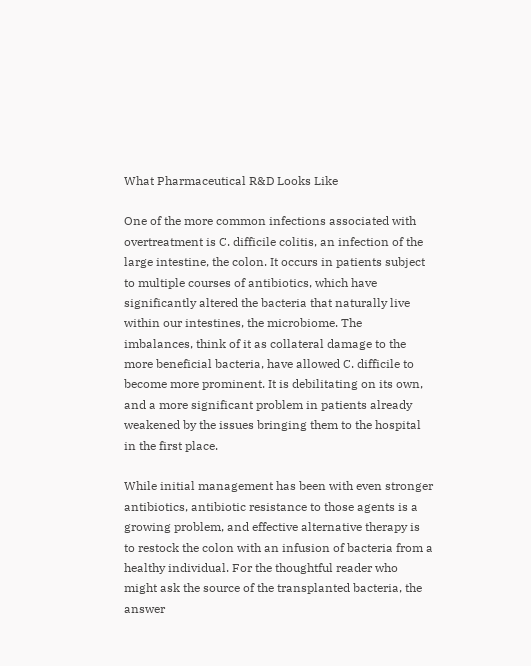What Pharmaceutical R&D Looks Like

One of the more common infections associated with overtreatment is C. difficile colitis, an infection of the large intestine, the colon. It occurs in patients subject to multiple courses of antibiotics, which have significantly altered the bacteria that naturally live within our intestines, the microbiome. The imbalances, think of it as collateral damage to the more beneficial bacteria, have allowed C. difficile to become more prominent. It is debilitating on its own, and a more significant problem in patients already weakened by the issues bringing them to the hospital in the first place.

While initial management has been with even stronger antibiotics, antibiotic resistance to those agents is a growing problem, and effective alternative therapy is to restock the colon with an infusion of bacteria from a healthy individual. For the thoughtful reader who might ask the source of the transplanted bacteria, the answer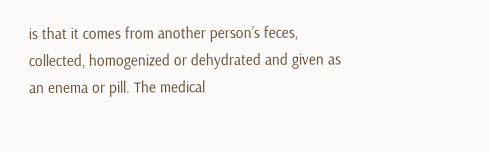is that it comes from another person’s feces, collected, homogenized or dehydrated and given as an enema or pill. The medical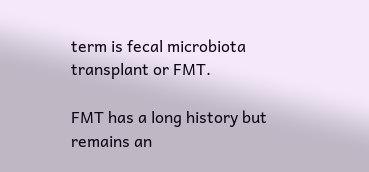term is fecal microbiota transplant or FMT.

FMT has a long history but remains an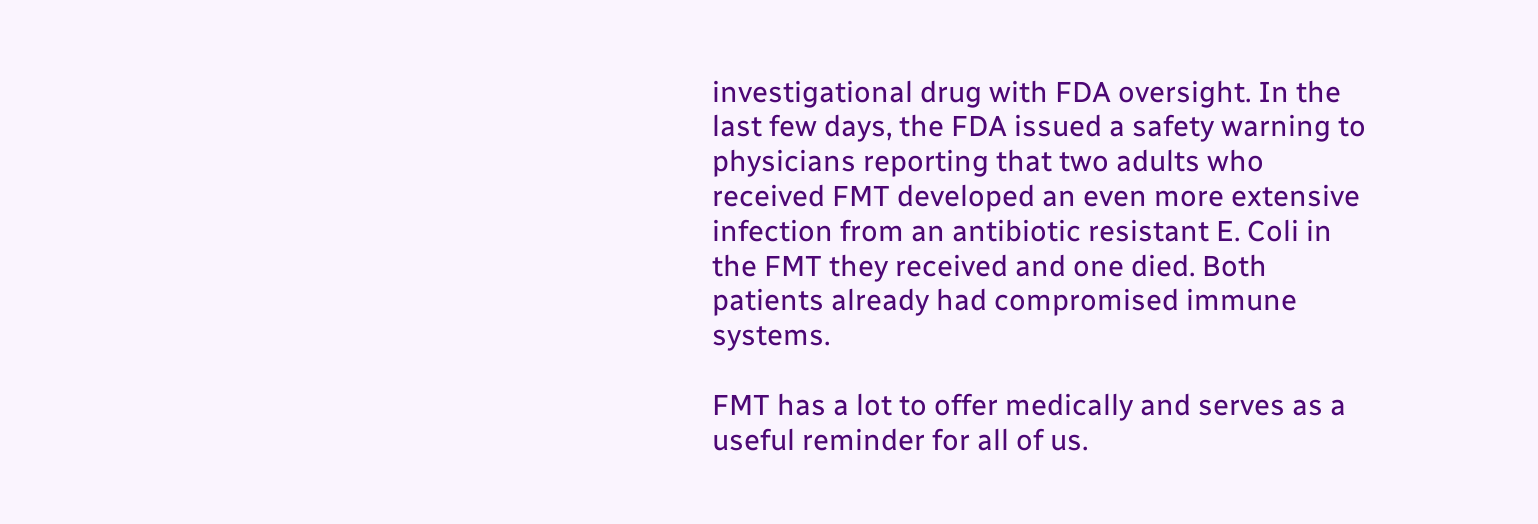investigational drug with FDA oversight. In the last few days, the FDA issued a safety warning to physicians reporting that two adults who received FMT developed an even more extensive infection from an antibiotic resistant E. Coli in the FMT they received and one died. Both patients already had compromised immune systems.

FMT has a lot to offer medically and serves as a useful reminder for all of us.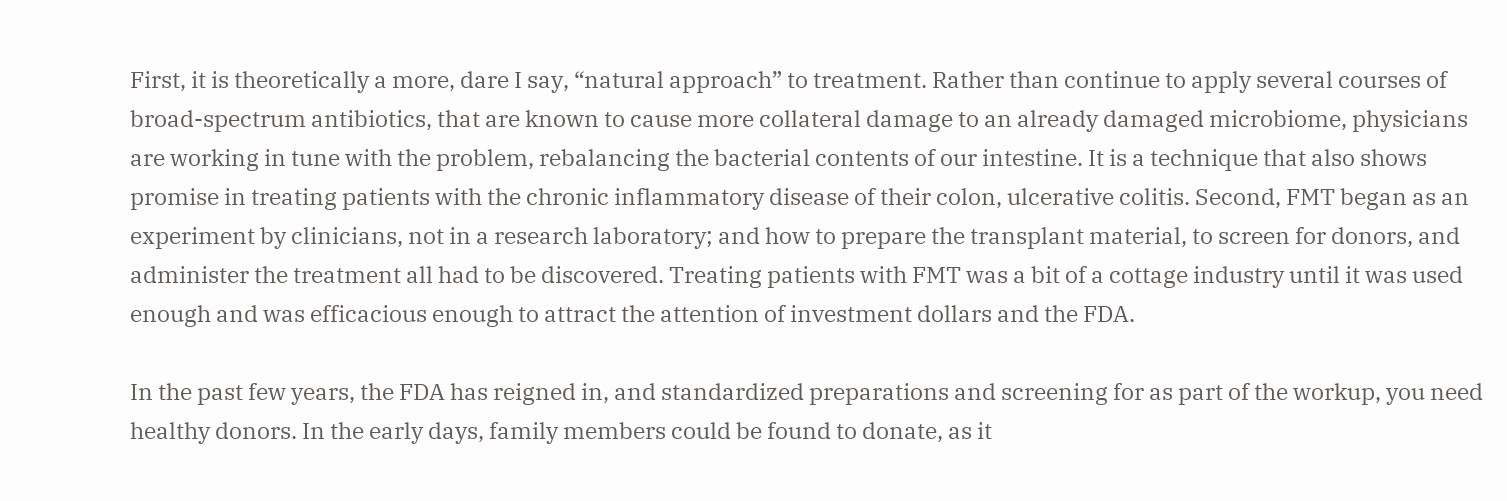First, it is theoretically a more, dare I say, “natural approach” to treatment. Rather than continue to apply several courses of broad-spectrum antibiotics, that are known to cause more collateral damage to an already damaged microbiome, physicians are working in tune with the problem, rebalancing the bacterial contents of our intestine. It is a technique that also shows promise in treating patients with the chronic inflammatory disease of their colon, ulcerative colitis. Second, FMT began as an experiment by clinicians, not in a research laboratory; and how to prepare the transplant material, to screen for donors, and administer the treatment all had to be discovered. Treating patients with FMT was a bit of a cottage industry until it was used enough and was efficacious enough to attract the attention of investment dollars and the FDA.

In the past few years, the FDA has reigned in, and standardized preparations and screening for as part of the workup, you need healthy donors. In the early days, family members could be found to donate, as it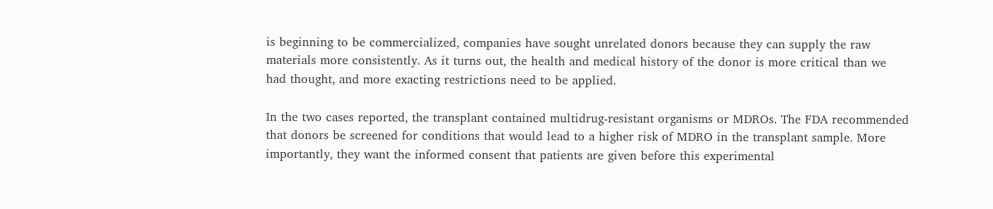is beginning to be commercialized, companies have sought unrelated donors because they can supply the raw materials more consistently. As it turns out, the health and medical history of the donor is more critical than we had thought, and more exacting restrictions need to be applied.

In the two cases reported, the transplant contained multidrug-resistant organisms or MDROs. The FDA recommended that donors be screened for conditions that would lead to a higher risk of MDRO in the transplant sample. More importantly, they want the informed consent that patients are given before this experimental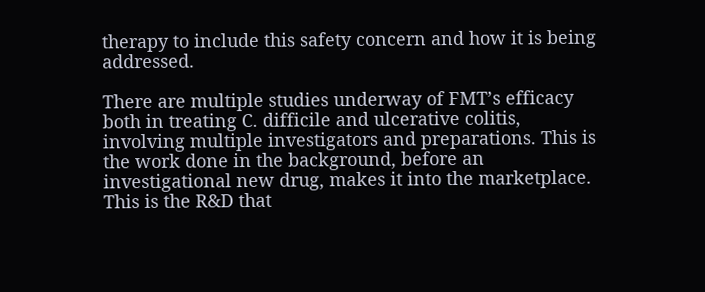therapy to include this safety concern and how it is being addressed.

There are multiple studies underway of FMT’s efficacy both in treating C. difficile and ulcerative colitis, involving multiple investigators and preparations. This is the work done in the background, before an investigational new drug, makes it into the marketplace. This is the R&D that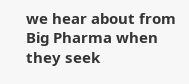we hear about from Big Pharma when they seek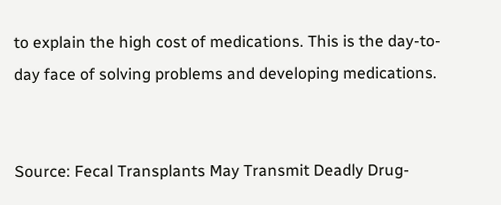to explain the high cost of medications. This is the day-to-day face of solving problems and developing medications.


Source: Fecal Transplants May Transmit Deadly Drug-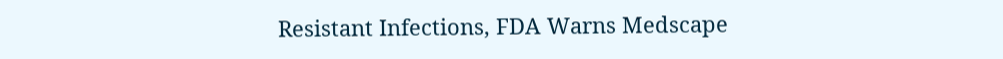Resistant Infections, FDA Warns Medscape